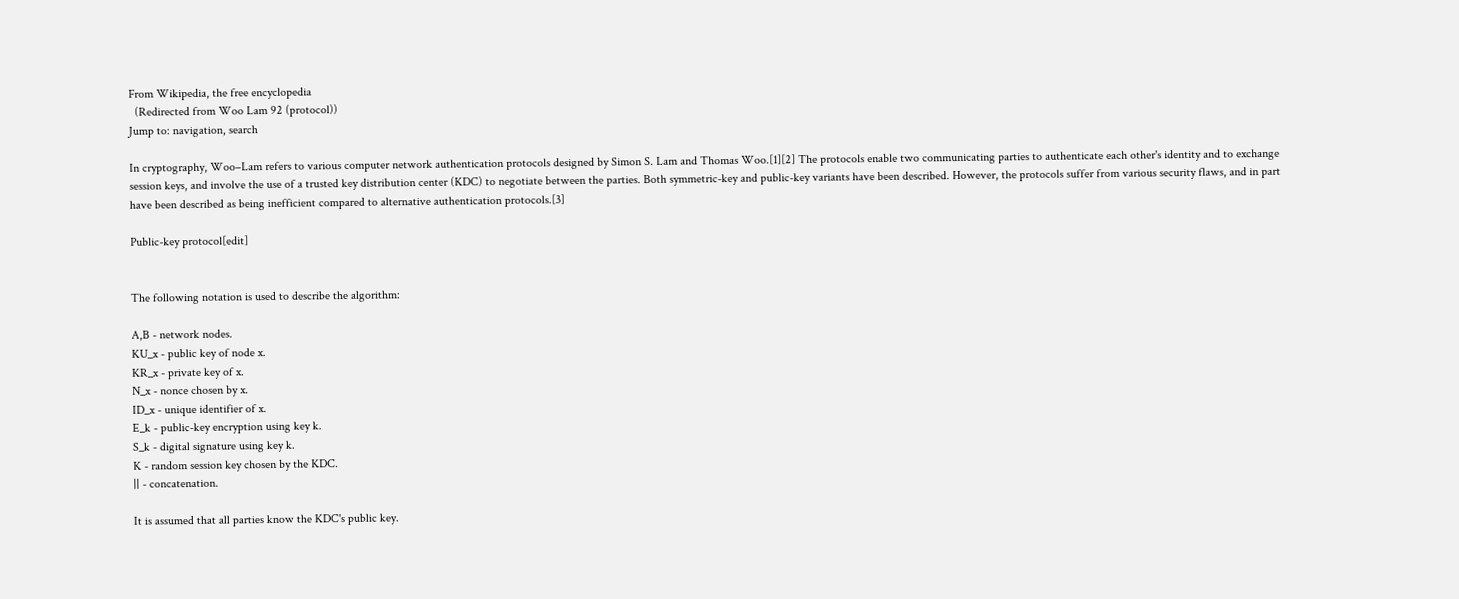From Wikipedia, the free encyclopedia
  (Redirected from Woo Lam 92 (protocol))
Jump to: navigation, search

In cryptography, Woo–Lam refers to various computer network authentication protocols designed by Simon S. Lam and Thomas Woo.[1][2] The protocols enable two communicating parties to authenticate each other's identity and to exchange session keys, and involve the use of a trusted key distribution center (KDC) to negotiate between the parties. Both symmetric-key and public-key variants have been described. However, the protocols suffer from various security flaws, and in part have been described as being inefficient compared to alternative authentication protocols.[3]

Public-key protocol[edit]


The following notation is used to describe the algorithm:

A,B - network nodes.
KU_x - public key of node x.
KR_x - private key of x.
N_x - nonce chosen by x.
ID_x - unique identifier of x.
E_k - public-key encryption using key k.
S_k - digital signature using key k.
K - random session key chosen by the KDC.
|| - concatenation.

It is assumed that all parties know the KDC's public key.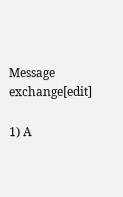Message exchange[edit]

1) A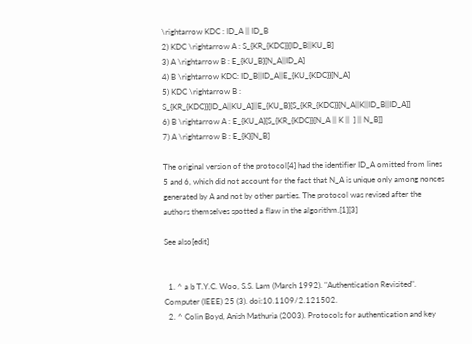\rightarrow KDC : ID_A || ID_B
2) KDC \rightarrow A : S_{KR_{KDC}}[ID_B||KU_B]
3) A \rightarrow B : E_{KU_B}[N_A||ID_A]
4) B \rightarrow KDC: ID_B||ID_A||E_{KU_{KDC}}[N_A]
5) KDC \rightarrow B : S_{KR_{KDC}}[ID_A||KU_A]||E_{KU_B}[S_{KR_{KDC}}[N_A||K||ID_B||ID_A]]
6) B \rightarrow A : E_{KU_A}[S_{KR_{KDC}}[N_A || K ||  ] || N_B]]
7) A \rightarrow B : E_{K}[N_B]

The original version of the protocol[4] had the identifier ID_A omitted from lines 5 and 6, which did not account for the fact that N_A is unique only among nonces generated by A and not by other parties. The protocol was revised after the authors themselves spotted a flaw in the algorithm.[1][3]

See also[edit]


  1. ^ a b T.Y.C. Woo, S.S. Lam (March 1992). "Authentication Revisited". Computer (IEEE) 25 (3). doi:10.1109/2.121502.
  2. ^ Colin Boyd, Anish Mathuria (2003). Protocols for authentication and key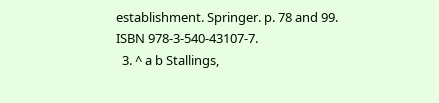establishment. Springer. p. 78 and 99. ISBN 978-3-540-43107-7.
  3. ^ a b Stallings,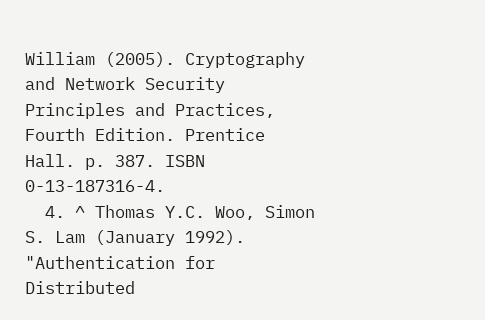William (2005). Cryptography and Network Security Principles and Practices, Fourth Edition. Prentice Hall. p. 387. ISBN 0-13-187316-4.
  4. ^ Thomas Y.C. Woo, Simon S. Lam (January 1992). "Authentication for Distributed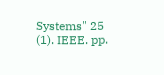Systems" 25 (1). IEEE. pp.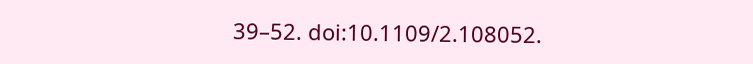39–52. doi:10.1109/2.108052.